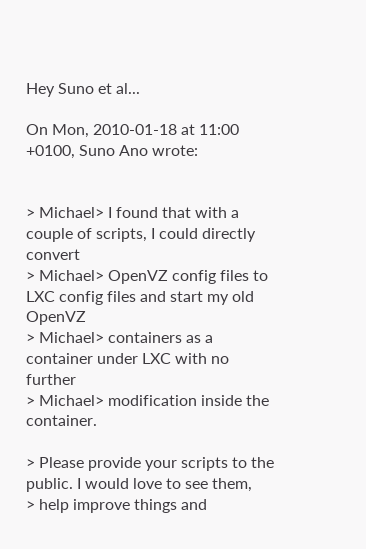Hey Suno et al...

On Mon, 2010-01-18 at 11:00 +0100, Suno Ano wrote:


> Michael> I found that with a couple of scripts, I could directly convert
> Michael> OpenVZ config files to LXC config files and start my old OpenVZ
> Michael> containers as a container under LXC with no further
> Michael> modification inside the container.

> Please provide your scripts to the public. I would love to see them,
> help improve things and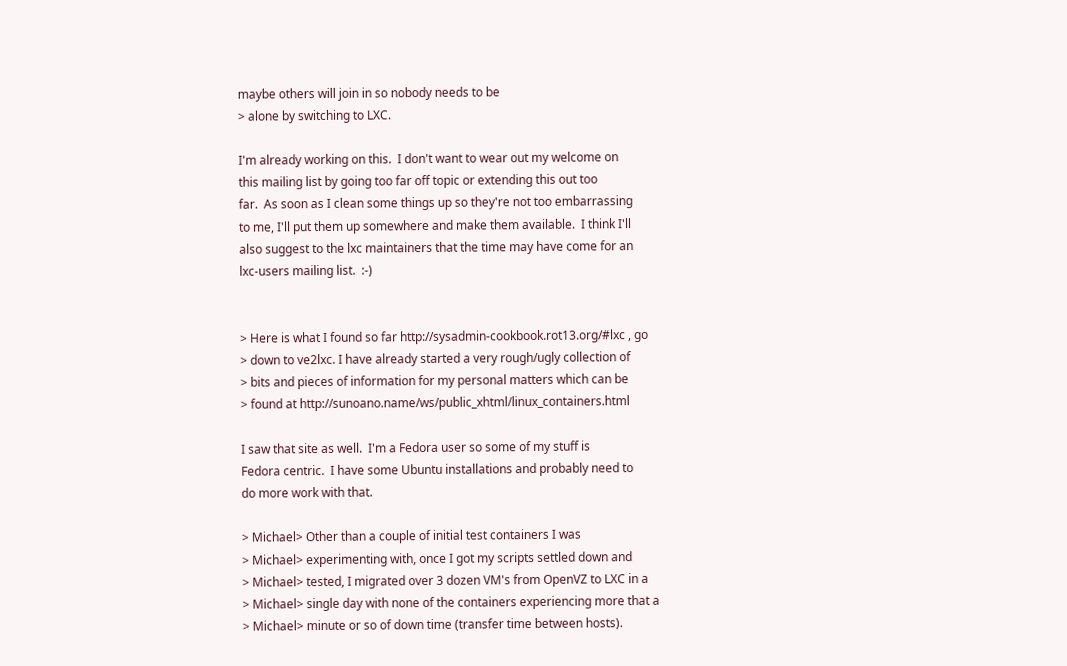maybe others will join in so nobody needs to be
> alone by switching to LXC.

I'm already working on this.  I don't want to wear out my welcome on
this mailing list by going too far off topic or extending this out too
far.  As soon as I clean some things up so they're not too embarrassing
to me, I'll put them up somewhere and make them available.  I think I'll
also suggest to the lxc maintainers that the time may have come for an
lxc-users mailing list.  :-)


> Here is what I found so far http://sysadmin-cookbook.rot13.org/#lxc , go
> down to ve2lxc. I have already started a very rough/ugly collection of
> bits and pieces of information for my personal matters which can be
> found at http://sunoano.name/ws/public_xhtml/linux_containers.html

I saw that site as well.  I'm a Fedora user so some of my stuff is
Fedora centric.  I have some Ubuntu installations and probably need to
do more work with that.

> Michael> Other than a couple of initial test containers I was
> Michael> experimenting with, once I got my scripts settled down and
> Michael> tested, I migrated over 3 dozen VM's from OpenVZ to LXC in a
> Michael> single day with none of the containers experiencing more that a
> Michael> minute or so of down time (transfer time between hosts).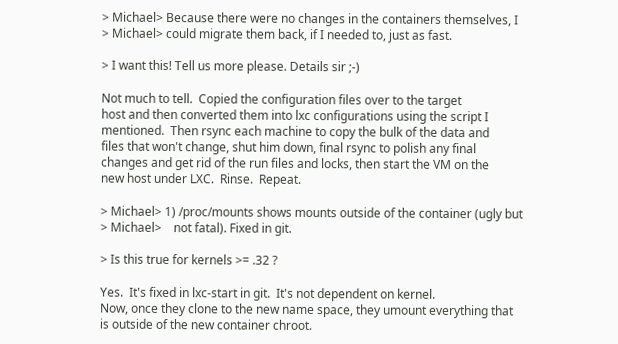> Michael> Because there were no changes in the containers themselves, I
> Michael> could migrate them back, if I needed to, just as fast.

> I want this! Tell us more please. Details sir ;-)

Not much to tell.  Copied the configuration files over to the target
host and then converted them into lxc configurations using the script I
mentioned.  Then rsync each machine to copy the bulk of the data and
files that won't change, shut him down, final rsync to polish any final
changes and get rid of the run files and locks, then start the VM on the
new host under LXC.  Rinse.  Repeat.

> Michael> 1) /proc/mounts shows mounts outside of the container (ugly but
> Michael>    not fatal). Fixed in git.

> Is this true for kernels >= .32 ?

Yes.  It's fixed in lxc-start in git.  It's not dependent on kernel.
Now, once they clone to the new name space, they umount everything that
is outside of the new container chroot.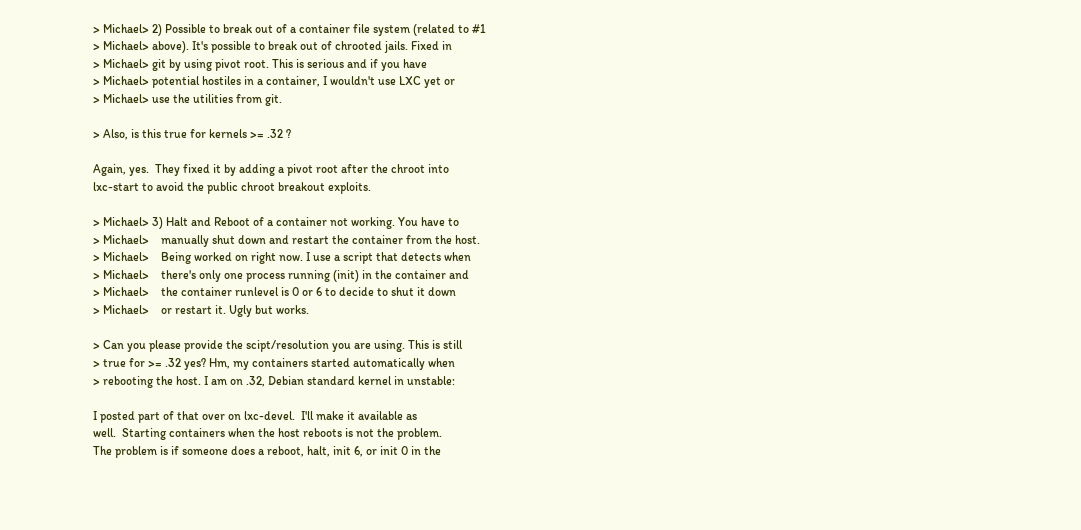> Michael> 2) Possible to break out of a container file system (related to #1
> Michael> above). It's possible to break out of chrooted jails. Fixed in
> Michael> git by using pivot root. This is serious and if you have
> Michael> potential hostiles in a container, I wouldn't use LXC yet or
> Michael> use the utilities from git.

> Also, is this true for kernels >= .32 ?

Again, yes.  They fixed it by adding a pivot root after the chroot into
lxc-start to avoid the public chroot breakout exploits.

> Michael> 3) Halt and Reboot of a container not working. You have to
> Michael>    manually shut down and restart the container from the host.
> Michael>    Being worked on right now. I use a script that detects when
> Michael>    there's only one process running (init) in the container and
> Michael>    the container runlevel is 0 or 6 to decide to shut it down
> Michael>    or restart it. Ugly but works.

> Can you please provide the scipt/resolution you are using. This is still
> true for >= .32 yes? Hm, my containers started automatically when
> rebooting the host. I am on .32, Debian standard kernel in unstable:

I posted part of that over on lxc-devel.  I'll make it available as
well.  Starting containers when the host reboots is not the problem.
The problem is if someone does a reboot, halt, init 6, or init 0 in the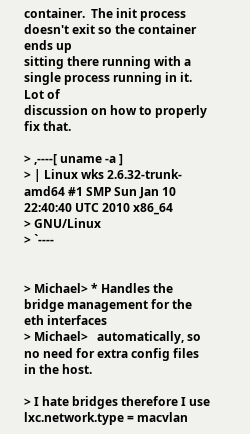container.  The init process doesn't exit so the container ends up
sitting there running with a single process running in it.  Lot of
discussion on how to properly fix that.

> ,----[ uname -a ]
> | Linux wks 2.6.32-trunk-amd64 #1 SMP Sun Jan 10 22:40:40 UTC 2010 x86_64
> GNU/Linux
> `----


> Michael> * Handles the bridge management for the eth interfaces
> Michael>   automatically, so no need for extra config files in the host.

> I hate bridges therefore I use lxc.network.type = macvlan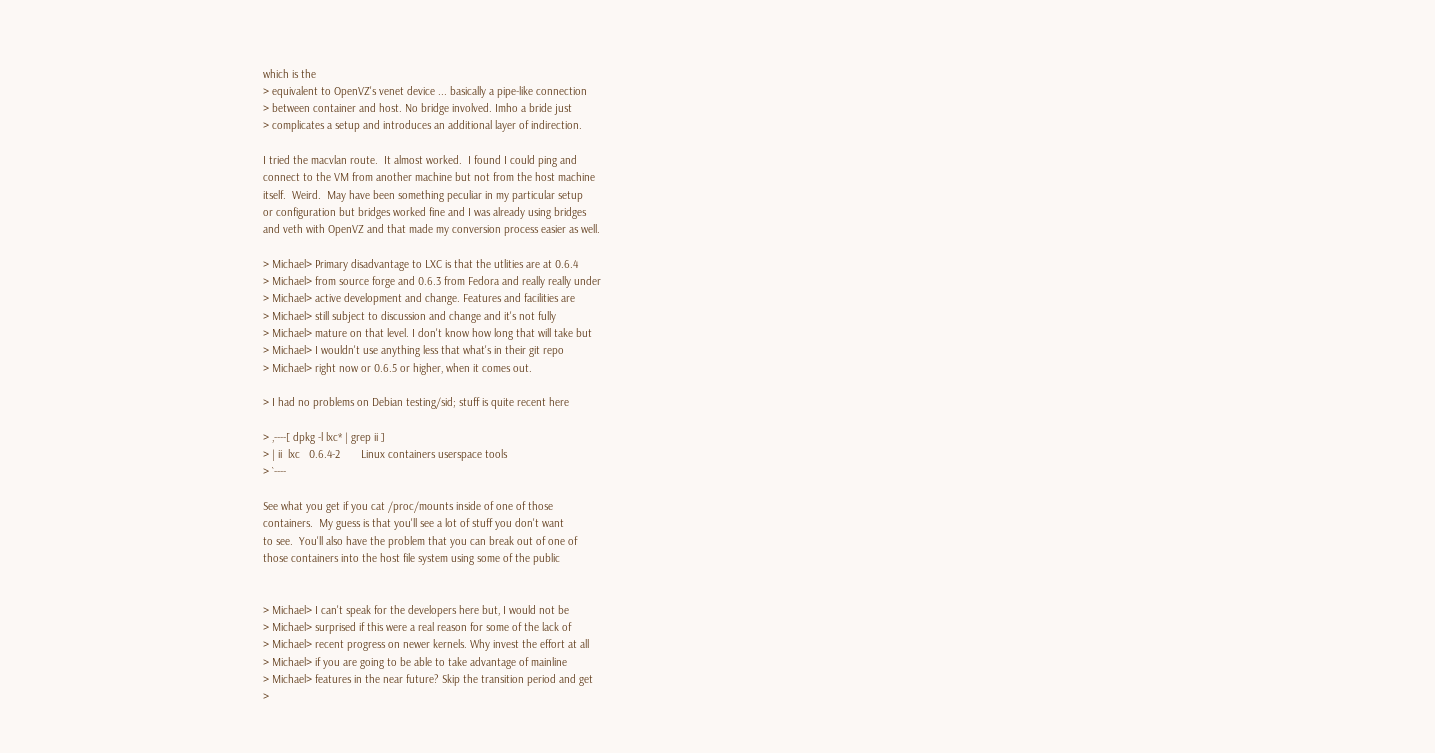which is the
> equivalent to OpenVZ's venet device ... basically a pipe-like connection
> between container and host. No bridge involved. Imho a bride just
> complicates a setup and introduces an additional layer of indirection.

I tried the macvlan route.  It almost worked.  I found I could ping and
connect to the VM from another machine but not from the host machine
itself.  Weird.  May have been something peculiar in my particular setup
or configuration but bridges worked fine and I was already using bridges
and veth with OpenVZ and that made my conversion process easier as well.

> Michael> Primary disadvantage to LXC is that the utlities are at 0.6.4
> Michael> from source forge and 0.6.3 from Fedora and really really under
> Michael> active development and change. Features and facilities are
> Michael> still subject to discussion and change and it's not fully
> Michael> mature on that level. I don't know how long that will take but
> Michael> I wouldn't use anything less that what's in their git repo
> Michael> right now or 0.6.5 or higher, when it comes out.

> I had no problems on Debian testing/sid; stuff is quite recent here

> ,----[ dpkg -l lxc* | grep ii ]
> | ii  lxc   0.6.4-2       Linux containers userspace tools
> `----

See what you get if you cat /proc/mounts inside of one of those
containers.  My guess is that you'll see a lot of stuff you don't want
to see.  You'll also have the problem that you can break out of one of
those containers into the host file system using some of the public


> Michael> I can't speak for the developers here but, I would not be
> Michael> surprised if this were a real reason for some of the lack of
> Michael> recent progress on newer kernels. Why invest the effort at all
> Michael> if you are going to be able to take advantage of mainline
> Michael> features in the near future? Skip the transition period and get
>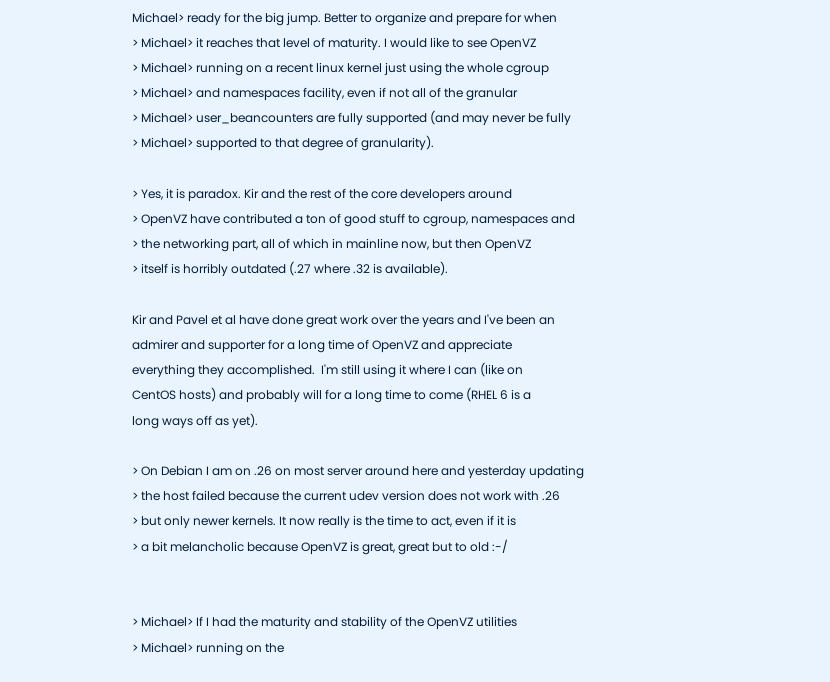Michael> ready for the big jump. Better to organize and prepare for when
> Michael> it reaches that level of maturity. I would like to see OpenVZ
> Michael> running on a recent linux kernel just using the whole cgroup
> Michael> and namespaces facility, even if not all of the granular
> Michael> user_beancounters are fully supported (and may never be fully
> Michael> supported to that degree of granularity).

> Yes, it is paradox. Kir and the rest of the core developers around
> OpenVZ have contributed a ton of good stuff to cgroup, namespaces and
> the networking part, all of which in mainline now, but then OpenVZ
> itself is horribly outdated (.27 where .32 is available).

Kir and Pavel et al have done great work over the years and I've been an
admirer and supporter for a long time of OpenVZ and appreciate
everything they accomplished.  I'm still using it where I can (like on
CentOS hosts) and probably will for a long time to come (RHEL 6 is a
long ways off as yet).

> On Debian I am on .26 on most server around here and yesterday updating
> the host failed because the current udev version does not work with .26
> but only newer kernels. It now really is the time to act, even if it is
> a bit melancholic because OpenVZ is great, great but to old :-/


> Michael> If I had the maturity and stability of the OpenVZ utilities
> Michael> running on the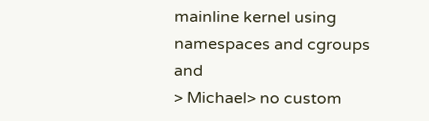mainline kernel using namespaces and cgroups and
> Michael> no custom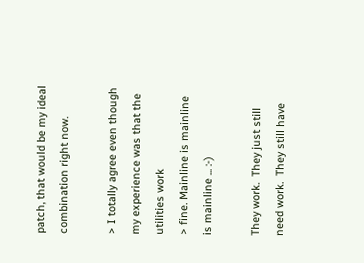patch, that would be my ideal combination right now.

> I totally agree even though my experience was that the utilities work
> fine. Mainline is mainline is mainline ... :-)

They work.  They just still need work.  They still have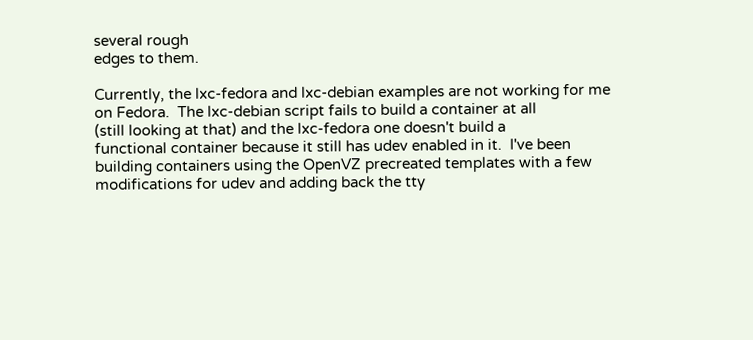several rough
edges to them.

Currently, the lxc-fedora and lxc-debian examples are not working for me
on Fedora.  The lxc-debian script fails to build a container at all
(still looking at that) and the lxc-fedora one doesn't build a
functional container because it still has udev enabled in it.  I've been
building containers using the OpenVZ precreated templates with a few
modifications for udev and adding back the tty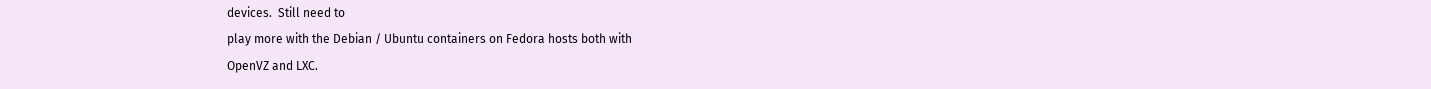devices.  Still need to
play more with the Debian / Ubuntu containers on Fedora hosts both with
OpenVZ and LXC.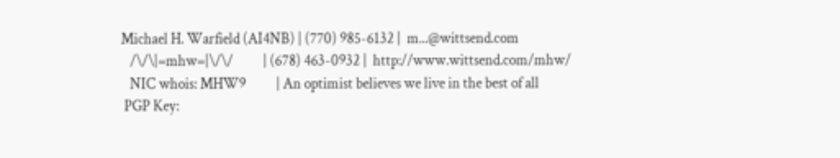Michael H. Warfield (AI4NB) | (770) 985-6132 |  m...@wittsend.com
   /\/\|=mhw=|\/\/          | (678) 463-0932 |  http://www.wittsend.com/mhw/
   NIC whois: MHW9          | An optimist believes we live in the best of all
 PGP Key: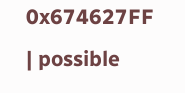0x674627FF        | possible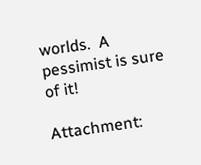worlds.  A pessimist is sure of it!

Attachment: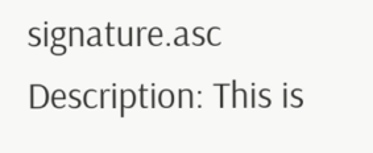signature.asc
Description: This is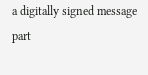a digitally signed message part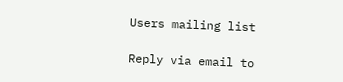Users mailing list

Reply via email to